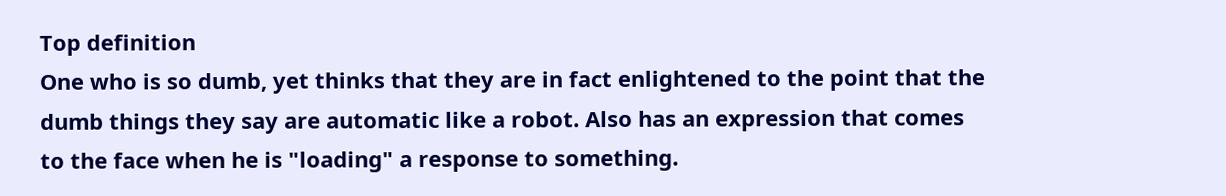Top definition
One who is so dumb, yet thinks that they are in fact enlightened to the point that the dumb things they say are automatic like a robot. Also has an expression that comes to the face when he is "loading" a response to something.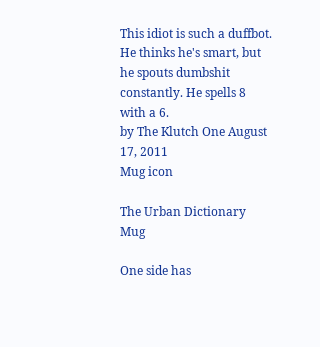This idiot is such a duffbot. He thinks he's smart, but he spouts dumbshit constantly. He spells 8 with a 6.
by The Klutch One August 17, 2011
Mug icon

The Urban Dictionary Mug

One side has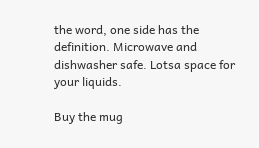the word, one side has the definition. Microwave and dishwasher safe. Lotsa space for your liquids.

Buy the mug